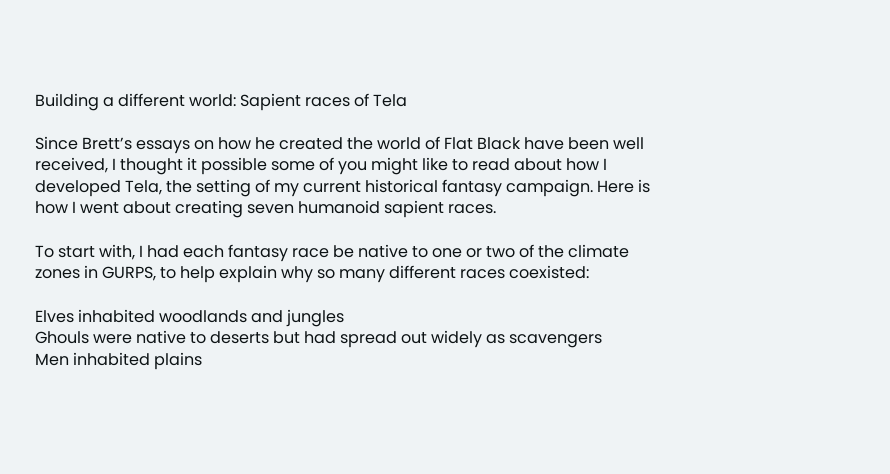Building a different world: Sapient races of Tela

Since Brett’s essays on how he created the world of Flat Black have been well received, I thought it possible some of you might like to read about how I developed Tela, the setting of my current historical fantasy campaign. Here is how I went about creating seven humanoid sapient races.

To start with, I had each fantasy race be native to one or two of the climate zones in GURPS, to help explain why so many different races coexisted:

Elves inhabited woodlands and jungles
Ghouls were native to deserts but had spread out widely as scavengers
Men inhabited plains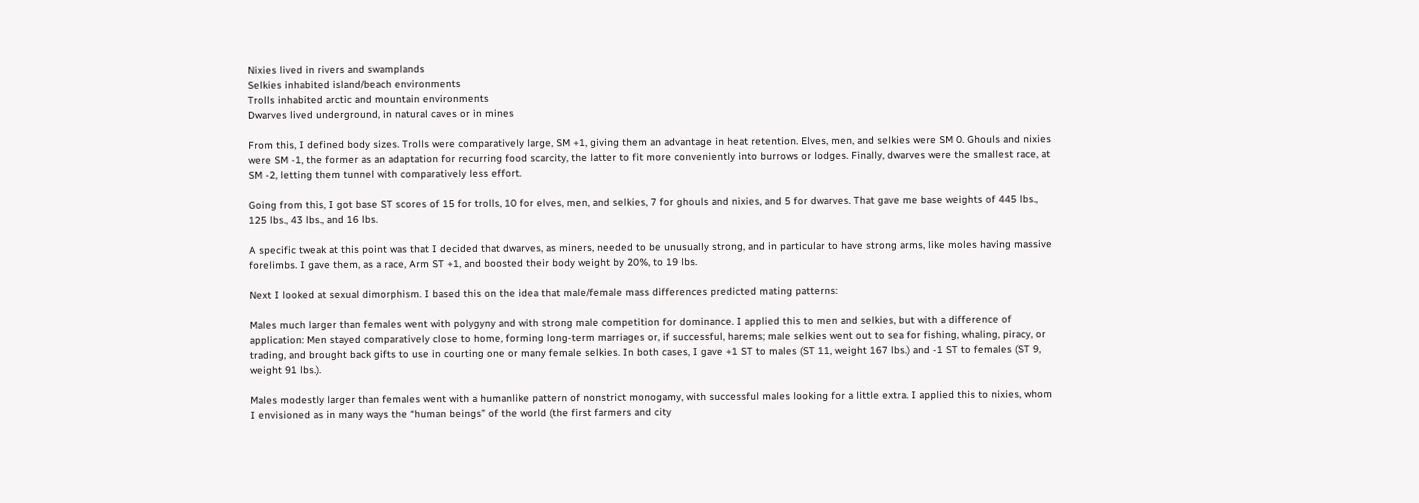Nixies lived in rivers and swamplands
Selkies inhabited island/beach environments
Trolls inhabited arctic and mountain environments
Dwarves lived underground, in natural caves or in mines

From this, I defined body sizes. Trolls were comparatively large, SM +1, giving them an advantage in heat retention. Elves, men, and selkies were SM 0. Ghouls and nixies were SM -1, the former as an adaptation for recurring food scarcity, the latter to fit more conveniently into burrows or lodges. Finally, dwarves were the smallest race, at SM -2, letting them tunnel with comparatively less effort.

Going from this, I got base ST scores of 15 for trolls, 10 for elves, men, and selkies, 7 for ghouls and nixies, and 5 for dwarves. That gave me base weights of 445 lbs., 125 lbs., 43 lbs., and 16 lbs.

A specific tweak at this point was that I decided that dwarves, as miners, needed to be unusually strong, and in particular to have strong arms, like moles having massive forelimbs. I gave them, as a race, Arm ST +1, and boosted their body weight by 20%, to 19 lbs.

Next I looked at sexual dimorphism. I based this on the idea that male/female mass differences predicted mating patterns:

Males much larger than females went with polygyny and with strong male competition for dominance. I applied this to men and selkies, but with a difference of application: Men stayed comparatively close to home, forming long-term marriages or, if successful, harems; male selkies went out to sea for fishing, whaling, piracy, or trading, and brought back gifts to use in courting one or many female selkies. In both cases, I gave +1 ST to males (ST 11, weight 167 lbs.) and -1 ST to females (ST 9, weight 91 lbs.).

Males modestly larger than females went with a humanlike pattern of nonstrict monogamy, with successful males looking for a little extra. I applied this to nixies, whom I envisioned as in many ways the “human beings” of the world (the first farmers and city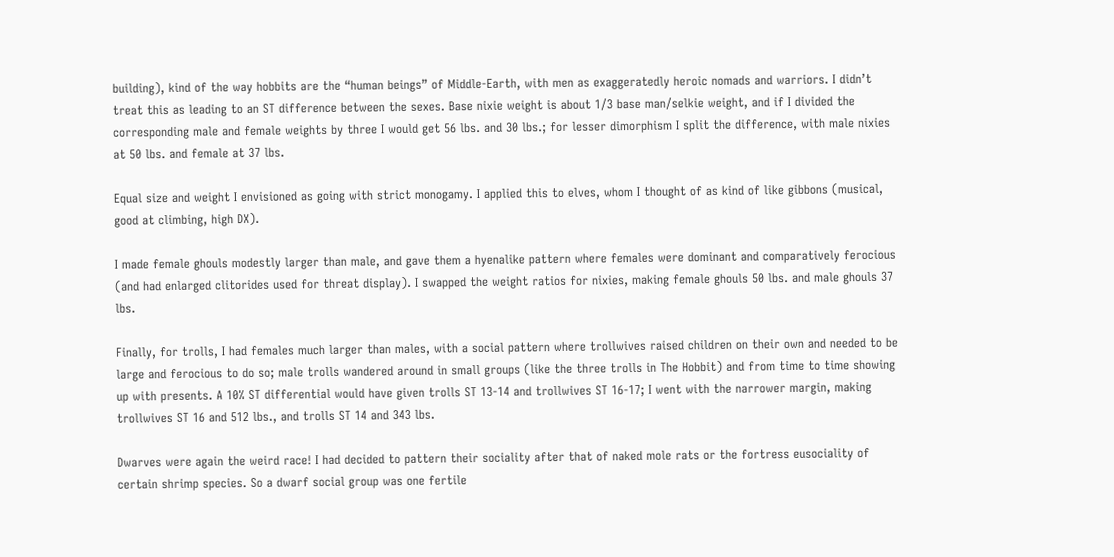building), kind of the way hobbits are the “human beings” of Middle-Earth, with men as exaggeratedly heroic nomads and warriors. I didn’t treat this as leading to an ST difference between the sexes. Base nixie weight is about 1/3 base man/selkie weight, and if I divided the corresponding male and female weights by three I would get 56 lbs. and 30 lbs.; for lesser dimorphism I split the difference, with male nixies at 50 lbs. and female at 37 lbs.

Equal size and weight I envisioned as going with strict monogamy. I applied this to elves, whom I thought of as kind of like gibbons (musical, good at climbing, high DX).

I made female ghouls modestly larger than male, and gave them a hyenalike pattern where females were dominant and comparatively ferocious (and had enlarged clitorides used for threat display). I swapped the weight ratios for nixies, making female ghouls 50 lbs. and male ghouls 37 lbs.

Finally, for trolls, I had females much larger than males, with a social pattern where trollwives raised children on their own and needed to be large and ferocious to do so; male trolls wandered around in small groups (like the three trolls in The Hobbit) and from time to time showing up with presents. A 10% ST differential would have given trolls ST 13-14 and trollwives ST 16-17; I went with the narrower margin, making trollwives ST 16 and 512 lbs., and trolls ST 14 and 343 lbs.

Dwarves were again the weird race! I had decided to pattern their sociality after that of naked mole rats or the fortress eusociality of certain shrimp species. So a dwarf social group was one fertile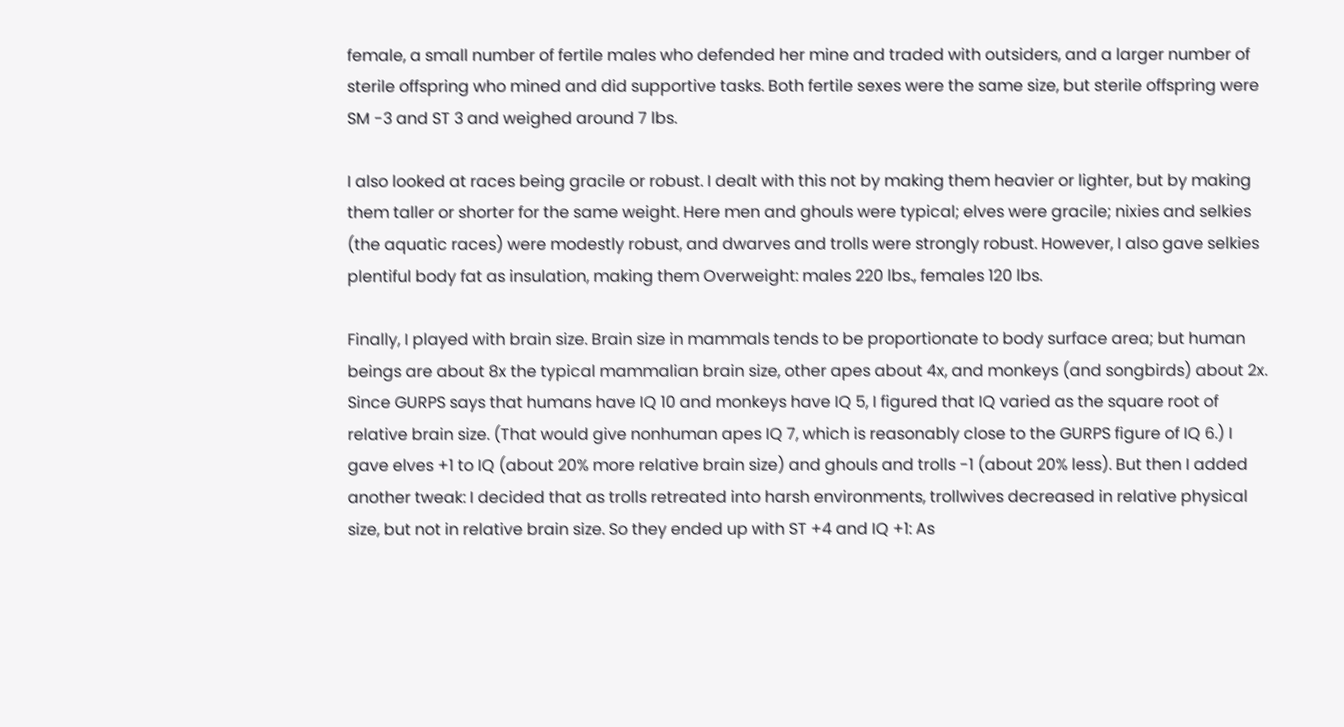female, a small number of fertile males who defended her mine and traded with outsiders, and a larger number of sterile offspring who mined and did supportive tasks. Both fertile sexes were the same size, but sterile offspring were SM -3 and ST 3 and weighed around 7 lbs.

I also looked at races being gracile or robust. I dealt with this not by making them heavier or lighter, but by making them taller or shorter for the same weight. Here men and ghouls were typical; elves were gracile; nixies and selkies (the aquatic races) were modestly robust, and dwarves and trolls were strongly robust. However, I also gave selkies plentiful body fat as insulation, making them Overweight: males 220 lbs., females 120 lbs.

Finally, I played with brain size. Brain size in mammals tends to be proportionate to body surface area; but human beings are about 8x the typical mammalian brain size, other apes about 4x, and monkeys (and songbirds) about 2x. Since GURPS says that humans have IQ 10 and monkeys have IQ 5, I figured that IQ varied as the square root of relative brain size. (That would give nonhuman apes IQ 7, which is reasonably close to the GURPS figure of IQ 6.) I gave elves +1 to IQ (about 20% more relative brain size) and ghouls and trolls -1 (about 20% less). But then I added another tweak: I decided that as trolls retreated into harsh environments, trollwives decreased in relative physical size, but not in relative brain size. So they ended up with ST +4 and IQ +1: As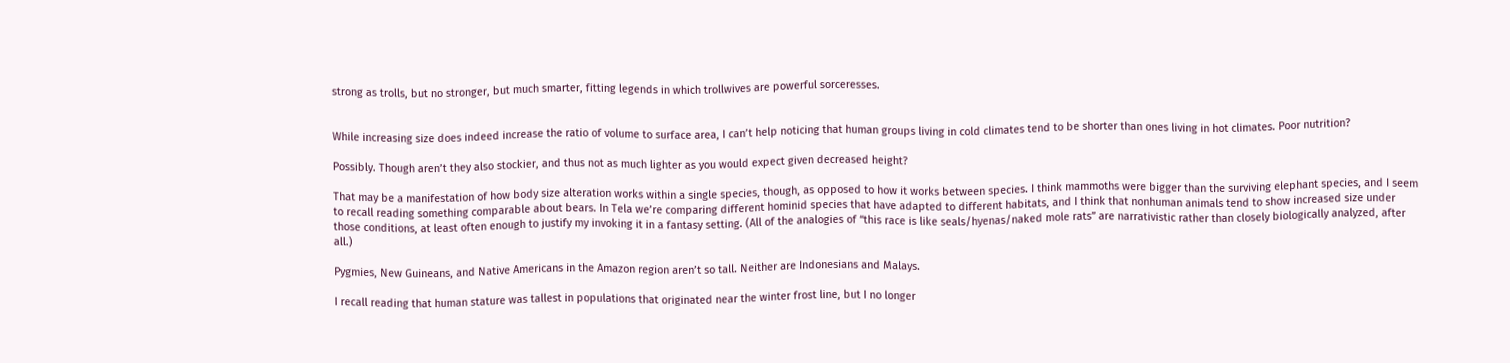strong as trolls, but no stronger, but much smarter, fitting legends in which trollwives are powerful sorceresses.


While increasing size does indeed increase the ratio of volume to surface area, I can’t help noticing that human groups living in cold climates tend to be shorter than ones living in hot climates. Poor nutrition?

Possibly. Though aren’t they also stockier, and thus not as much lighter as you would expect given decreased height?

That may be a manifestation of how body size alteration works within a single species, though, as opposed to how it works between species. I think mammoths were bigger than the surviving elephant species, and I seem to recall reading something comparable about bears. In Tela we’re comparing different hominid species that have adapted to different habitats, and I think that nonhuman animals tend to show increased size under those conditions, at least often enough to justify my invoking it in a fantasy setting. (All of the analogies of “this race is like seals/hyenas/naked mole rats” are narrativistic rather than closely biologically analyzed, after all.)

Pygmies, New Guineans, and Native Americans in the Amazon region aren’t so tall. Neither are Indonesians and Malays.

I recall reading that human stature was tallest in populations that originated near the winter frost line, but I no longer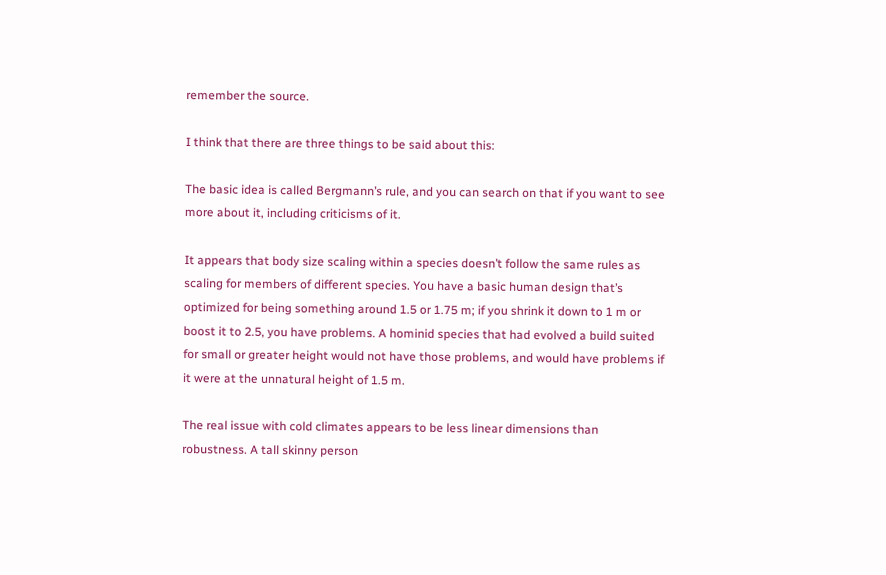remember the source.

I think that there are three things to be said about this:

The basic idea is called Bergmann’s rule, and you can search on that if you want to see more about it, including criticisms of it.

It appears that body size scaling within a species doesn’t follow the same rules as scaling for members of different species. You have a basic human design that’s optimized for being something around 1.5 or 1.75 m; if you shrink it down to 1 m or boost it to 2.5, you have problems. A hominid species that had evolved a build suited for small or greater height would not have those problems, and would have problems if it were at the unnatural height of 1.5 m.

The real issue with cold climates appears to be less linear dimensions than robustness. A tall skinny person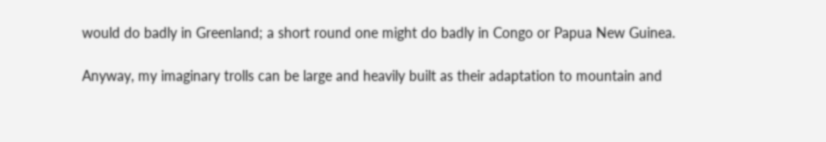would do badly in Greenland; a short round one might do badly in Congo or Papua New Guinea.

Anyway, my imaginary trolls can be large and heavily built as their adaptation to mountain and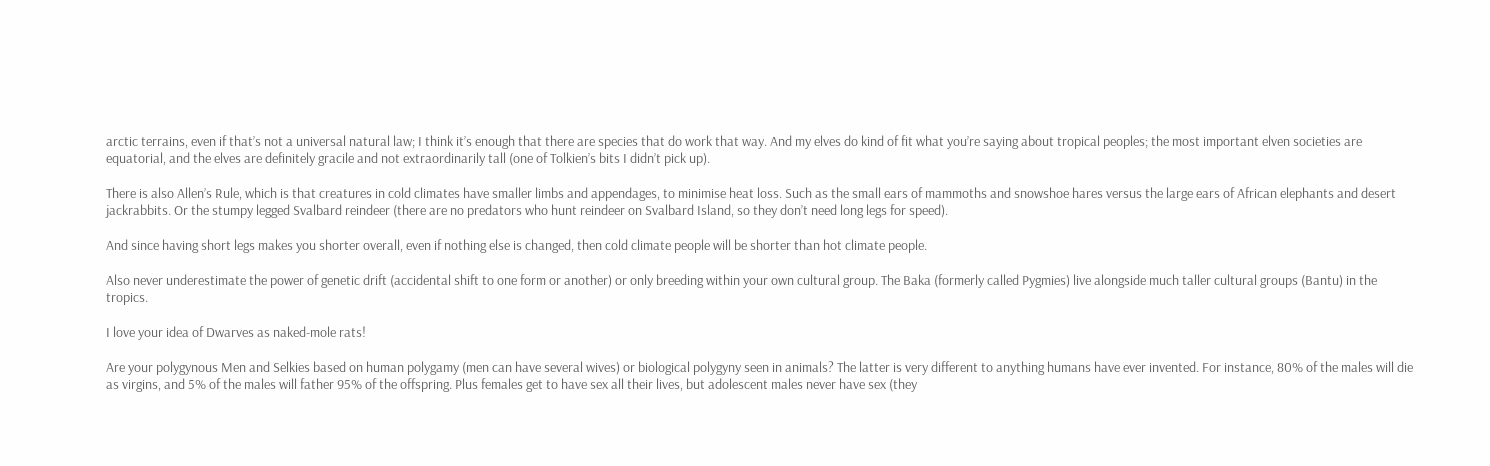arctic terrains, even if that’s not a universal natural law; I think it’s enough that there are species that do work that way. And my elves do kind of fit what you’re saying about tropical peoples; the most important elven societies are equatorial, and the elves are definitely gracile and not extraordinarily tall (one of Tolkien’s bits I didn’t pick up).

There is also Allen’s Rule, which is that creatures in cold climates have smaller limbs and appendages, to minimise heat loss. Such as the small ears of mammoths and snowshoe hares versus the large ears of African elephants and desert jackrabbits. Or the stumpy legged Svalbard reindeer (there are no predators who hunt reindeer on Svalbard Island, so they don’t need long legs for speed).

And since having short legs makes you shorter overall, even if nothing else is changed, then cold climate people will be shorter than hot climate people.

Also never underestimate the power of genetic drift (accidental shift to one form or another) or only breeding within your own cultural group. The Baka (formerly called Pygmies) live alongside much taller cultural groups (Bantu) in the tropics.

I love your idea of Dwarves as naked-mole rats!

Are your polygynous Men and Selkies based on human polygamy (men can have several wives) or biological polygyny seen in animals? The latter is very different to anything humans have ever invented. For instance, 80% of the males will die as virgins, and 5% of the males will father 95% of the offspring. Plus females get to have sex all their lives, but adolescent males never have sex (they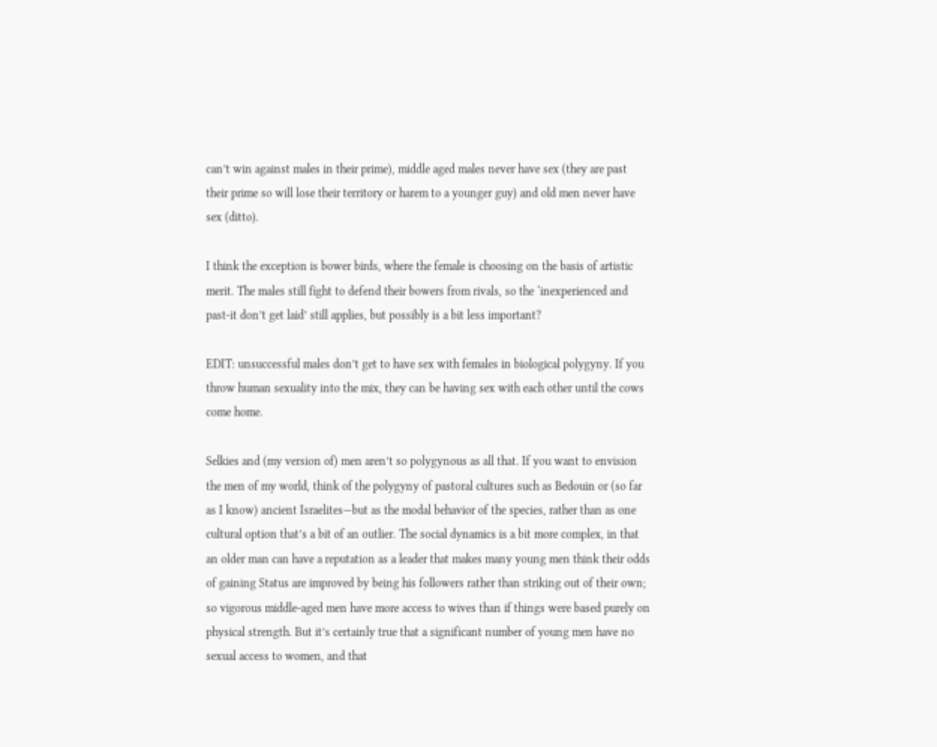can’t win against males in their prime), middle aged males never have sex (they are past their prime so will lose their territory or harem to a younger guy) and old men never have sex (ditto).

I think the exception is bower birds, where the female is choosing on the basis of artistic merit. The males still fight to defend their bowers from rivals, so the ‘inexperienced and past-it don’t get laid’ still applies, but possibly is a bit less important?

EDIT: unsuccessful males don’t get to have sex with females in biological polygyny. If you throw human sexuality into the mix, they can be having sex with each other until the cows come home.

Selkies and (my version of) men aren’t so polygynous as all that. If you want to envision the men of my world, think of the polygyny of pastoral cultures such as Bedouin or (so far as I know) ancient Israelites—but as the modal behavior of the species, rather than as one cultural option that’s a bit of an outlier. The social dynamics is a bit more complex, in that an older man can have a reputation as a leader that makes many young men think their odds of gaining Status are improved by being his followers rather than striking out of their own; so vigorous middle-aged men have more access to wives than if things were based purely on physical strength. But it’s certainly true that a significant number of young men have no sexual access to women, and that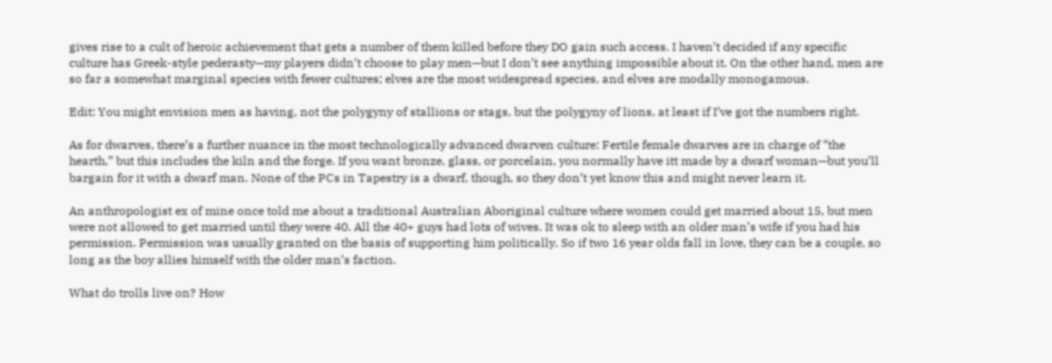gives rise to a cult of heroic achievement that gets a number of them killed before they DO gain such access. I haven’t decided if any specific culture has Greek-style pederasty—my players didn’t choose to play men—but I don’t see anything impossible about it. On the other hand, men are so far a somewhat marginal species with fewer cultures; elves are the most widespread species, and elves are modally monogamous.

Edit: You might envision men as having, not the polygyny of stallions or stags, but the polygyny of lions, at least if I’ve got the numbers right.

As for dwarves, there’s a further nuance in the most technologically advanced dwarven culture: Fertile female dwarves are in charge of “the hearth,” but this includes the kiln and the forge. If you want bronze, glass, or porcelain, you normally have itt made by a dwarf woman—but you’ll bargain for it with a dwarf man. None of the PCs in Tapestry is a dwarf, though, so they don’t yet know this and might never learn it.

An anthropologist ex of mine once told me about a traditional Australian Aboriginal culture where women could get married about 15, but men were not allowed to get married until they were 40. All the 40+ guys had lots of wives. It was ok to sleep with an older man’s wife if you had his permission. Permission was usually granted on the basis of supporting him politically. So if two 16 year olds fall in love, they can be a couple, so long as the boy allies himself with the older man’s faction.

What do trolls live on? How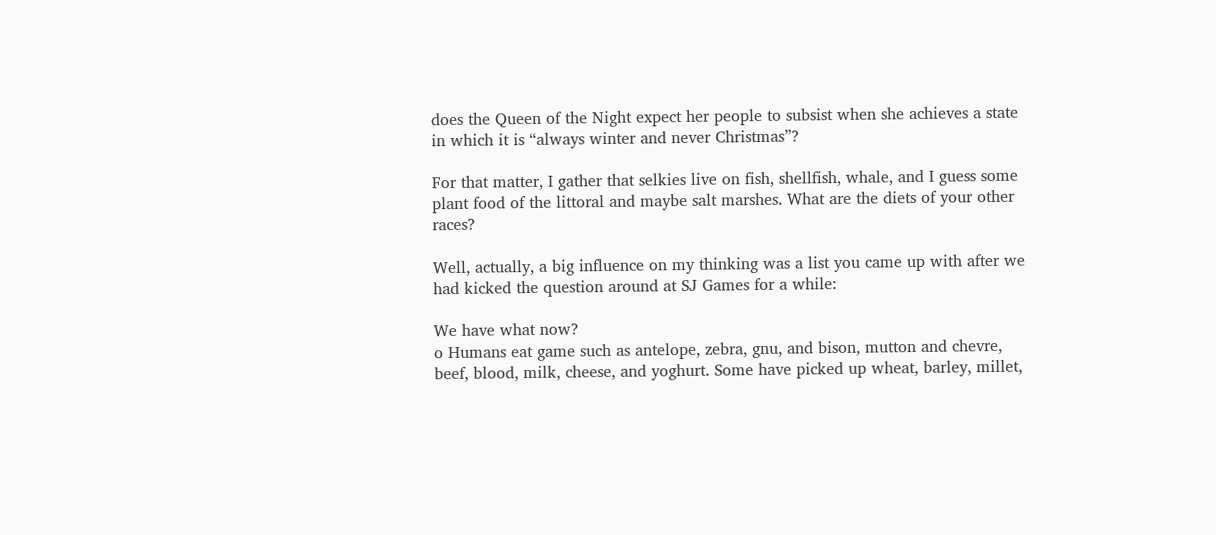does the Queen of the Night expect her people to subsist when she achieves a state in which it is “always winter and never Christmas”?

For that matter, I gather that selkies live on fish, shellfish, whale, and I guess some plant food of the littoral and maybe salt marshes. What are the diets of your other races?

Well, actually, a big influence on my thinking was a list you came up with after we had kicked the question around at SJ Games for a while:

We have what now?
o Humans eat game such as antelope, zebra, gnu, and bison, mutton and chevre, beef, blood, milk, cheese, and yoghurt. Some have picked up wheat, barley, millet,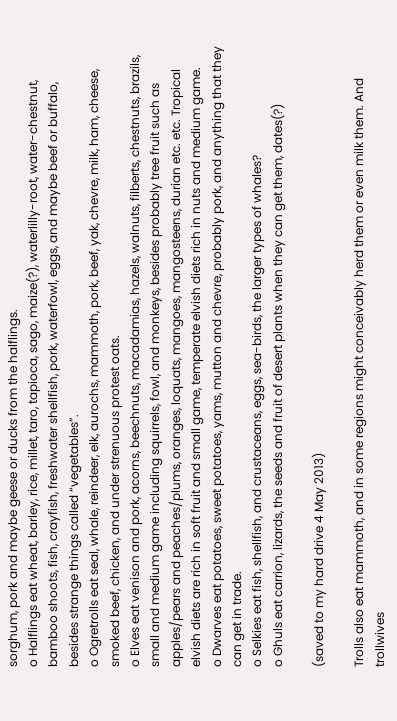sorghum, pork and maybe geese or ducks from the halflings.
o Halflings eat wheat, barley, rice, millet, taro, tapioca, sago, maize(?), waterlilly-root, water-chestnut, bamboo shoots, fish, crayfish, freshwater shellfish, pork, waterfowl, eggs, and maybe beef or buffalo, besides strange things called “vegetables”.
o Ogretrolls eat seal, whale, reindeer, elk, aurochs, mammoth, pork, beef, yak, chevre, milk, ham, cheese, smoked beef, chicken, and under strenuous protest oats.
o Elves eat venison and pork, acorns, beechnuts, macadamias, hazels, walnuts, filberts, chestnuts, brazils, small and medium game including squirrels, fowl, and monkeys, besides probably tree fruit such as apples/pears and peaches/plums, oranges, loquats, mangoes, mangosteens, durian etc. etc. Tropical elvish diets are rich in soft fruit and small game, temperate elvish diets rich in nuts and medium game.
o Dwarves eat potatoes, sweet potatoes, yams, mutton and chevre, probably pork, and anything that they can get in trade.
o Selkies eat fish, shellfish, and crustaceans, eggs, sea-birds, the larger types of whales?
o Ghuls eat carrion, lizards, the seeds and fruit of desert plants when they can get them, dates(?)

(saved to my hard drive 4 May 2013)

Trolls also eat mammoth, and in some regions might conceivably herd them or even milk them. And trollwives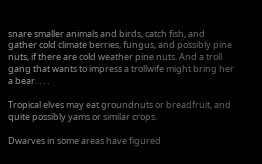snare smaller animals and birds, catch fish, and gather cold climate berries, fungus, and possibly pine nuts, if there are cold weather pine nuts. And a troll gang that wants to impress a trollwife might bring her a bear. . . .

Tropical elves may eat groundnuts or breadfruit, and quite possibly yams or similar crops.

Dwarves in some areas have figured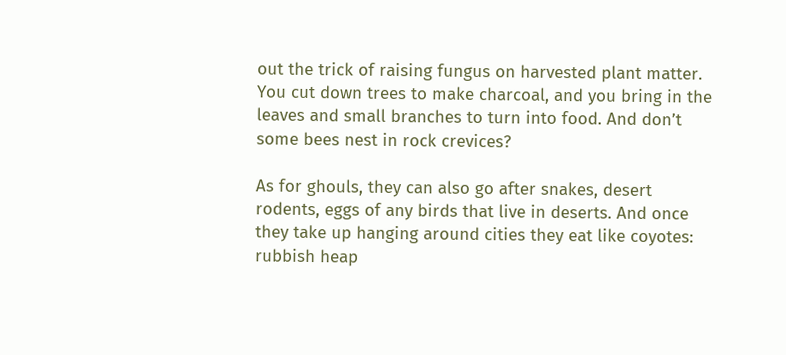out the trick of raising fungus on harvested plant matter. You cut down trees to make charcoal, and you bring in the leaves and small branches to turn into food. And don’t some bees nest in rock crevices?

As for ghouls, they can also go after snakes, desert rodents, eggs of any birds that live in deserts. And once they take up hanging around cities they eat like coyotes: rubbish heap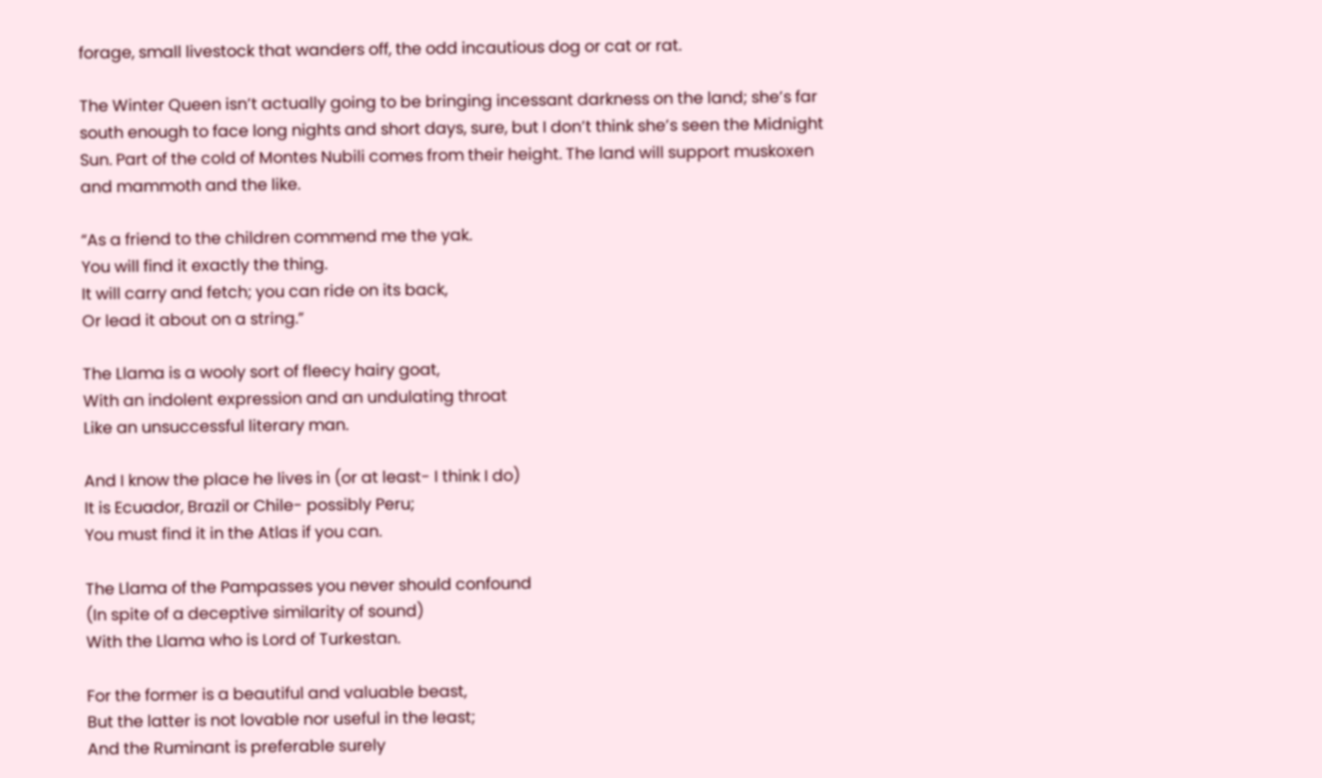forage, small livestock that wanders off, the odd incautious dog or cat or rat.

The Winter Queen isn’t actually going to be bringing incessant darkness on the land; she’s far south enough to face long nights and short days, sure, but I don’t think she’s seen the Midnight Sun. Part of the cold of Montes Nubili comes from their height. The land will support muskoxen and mammoth and the like.

“As a friend to the children commend me the yak.
You will find it exactly the thing.
It will carry and fetch; you can ride on its back,
Or lead it about on a string.”

The Llama is a wooly sort of fleecy hairy goat,
With an indolent expression and an undulating throat
Like an unsuccessful literary man.

And I know the place he lives in (or at least- I think I do)
It is Ecuador, Brazil or Chile- possibly Peru;
You must find it in the Atlas if you can.

The Llama of the Pampasses you never should confound
(In spite of a deceptive similarity of sound)
With the Llama who is Lord of Turkestan.

For the former is a beautiful and valuable beast,
But the latter is not lovable nor useful in the least;
And the Ruminant is preferable surely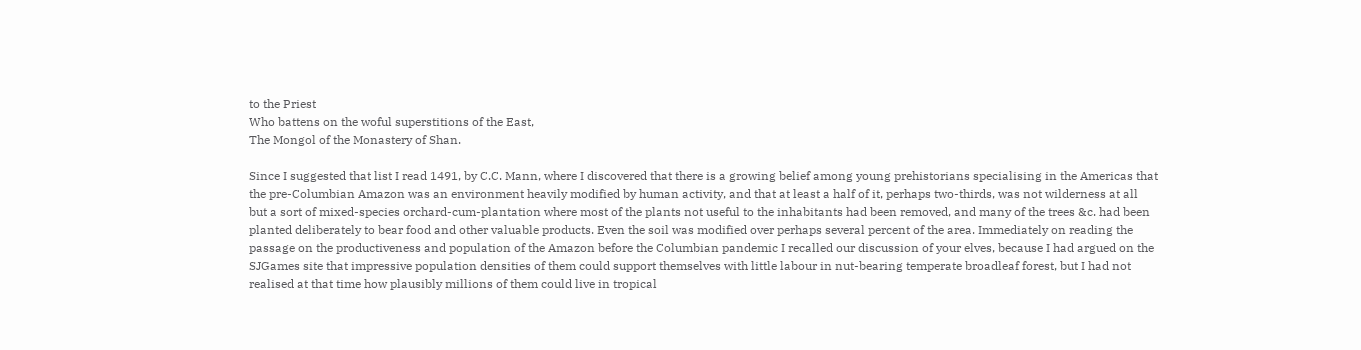to the Priest
Who battens on the woful superstitions of the East,
The Mongol of the Monastery of Shan.

Since I suggested that list I read 1491, by C.C. Mann, where I discovered that there is a growing belief among young prehistorians specialising in the Americas that the pre-Columbian Amazon was an environment heavily modified by human activity, and that at least a half of it, perhaps two-thirds, was not wilderness at all but a sort of mixed-species orchard-cum-plantation where most of the plants not useful to the inhabitants had been removed, and many of the trees &c. had been planted deliberately to bear food and other valuable products. Even the soil was modified over perhaps several percent of the area. Immediately on reading the passage on the productiveness and population of the Amazon before the Columbian pandemic I recalled our discussion of your elves, because I had argued on the SJGames site that impressive population densities of them could support themselves with little labour in nut-bearing temperate broadleaf forest, but I had not realised at that time how plausibly millions of them could live in tropical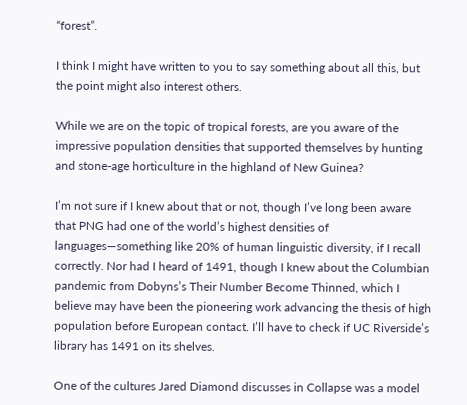“forest”.

I think I might have written to you to say something about all this, but the point might also interest others.

While we are on the topic of tropical forests, are you aware of the impressive population densities that supported themselves by hunting and stone-age horticulture in the highland of New Guinea?

I’m not sure if I knew about that or not, though I’ve long been aware that PNG had one of the world’s highest densities of languages—something like 20% of human linguistic diversity, if I recall correctly. Nor had I heard of 1491, though I knew about the Columbian pandemic from Dobyns’s Their Number Become Thinned, which I believe may have been the pioneering work advancing the thesis of high population before European contact. I’ll have to check if UC Riverside’s library has 1491 on its shelves.

One of the cultures Jared Diamond discusses in Collapse was a model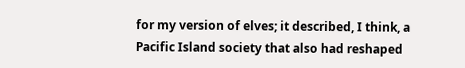for my version of elves; it described, I think, a Pacific Island society that also had reshaped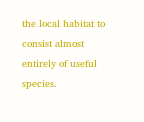the local habitat to consist almost entirely of useful species.